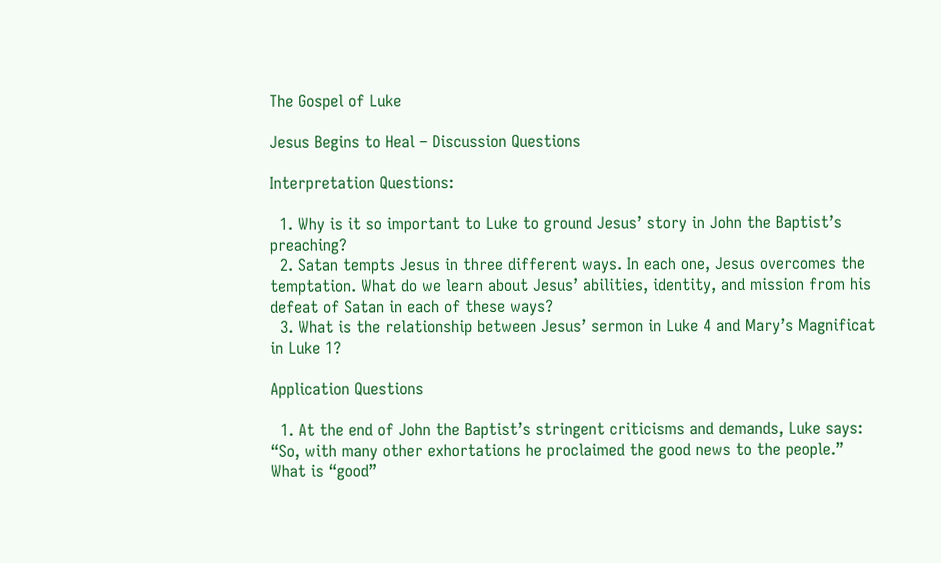The Gospel of Luke

Jesus Begins to Heal – Discussion Questions

Interpretation Questions:

  1. Why is it so important to Luke to ground Jesus’ story in John the Baptist’s preaching?
  2. Satan tempts Jesus in three different ways. In each one, Jesus overcomes the temptation. What do we learn about Jesus’ abilities, identity, and mission from his defeat of Satan in each of these ways?
  3. What is the relationship between Jesus’ sermon in Luke 4 and Mary’s Magnificat in Luke 1?

Application Questions

  1. At the end of John the Baptist’s stringent criticisms and demands, Luke says: “So, with many other exhortations he proclaimed the good news to the people.” What is “good”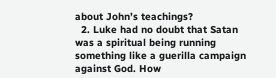about John’s teachings?
  2. Luke had no doubt that Satan was a spiritual being running something like a guerilla campaign against God. How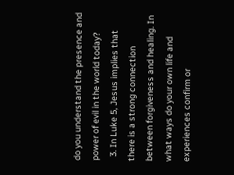do you understand the presence and power of evil in the world today?
  3. In Luke 5, Jesus implies that there is a strong connection between forgiveness and healing. In what ways do your own life and experiences confirm or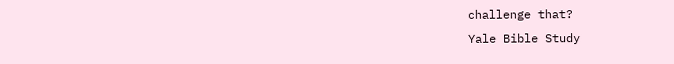challenge that?
Yale Bible Study